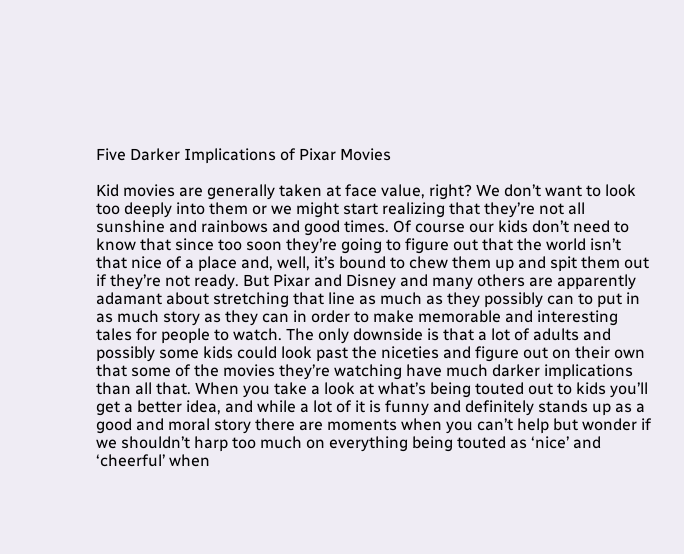Five Darker Implications of Pixar Movies

Kid movies are generally taken at face value, right? We don’t want to look too deeply into them or we might start realizing that they’re not all sunshine and rainbows and good times. Of course our kids don’t need to know that since too soon they’re going to figure out that the world isn’t that nice of a place and, well, it’s bound to chew them up and spit them out if they’re not ready. But Pixar and Disney and many others are apparently adamant about stretching that line as much as they possibly can to put in as much story as they can in order to make memorable and interesting tales for people to watch. The only downside is that a lot of adults and possibly some kids could look past the niceties and figure out on their own that some of the movies they’re watching have much darker implications than all that. When you take a look at what’s being touted out to kids you’ll get a better idea, and while a lot of it is funny and definitely stands up as a good and moral story there are moments when you can’t help but wonder if we shouldn’t harp too much on everything being touted as ‘nice’ and ‘cheerful’ when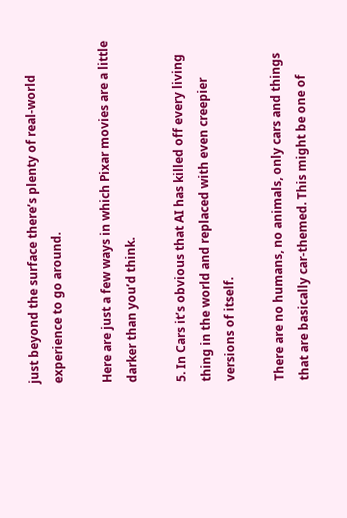just beyond the surface there’s plenty of real-world experience to go around.

Here are just a few ways in which Pixar movies are a little darker than you’d think.

5. In Cars it’s obvious that AI has killed off every living thing in the world and replaced with even creepier versions of itself.

There are no humans, no animals, only cars and things that are basically car-themed. This might be one of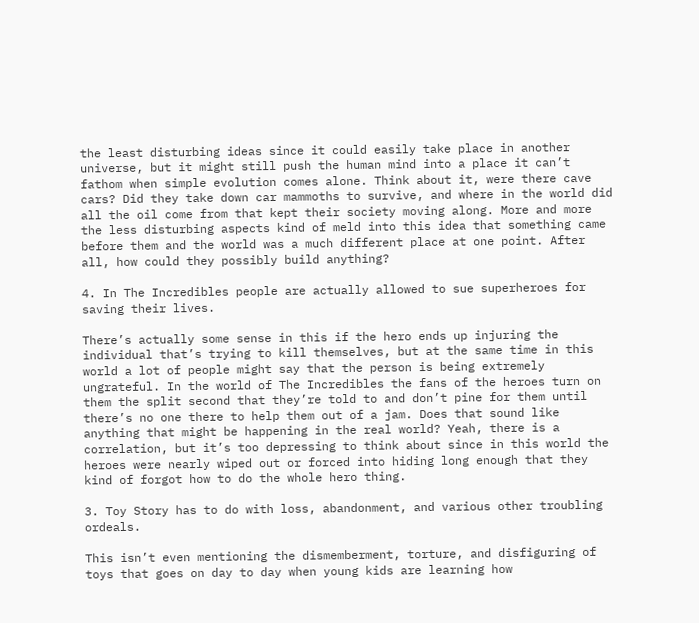the least disturbing ideas since it could easily take place in another universe, but it might still push the human mind into a place it can’t fathom when simple evolution comes alone. Think about it, were there cave cars? Did they take down car mammoths to survive, and where in the world did all the oil come from that kept their society moving along. More and more the less disturbing aspects kind of meld into this idea that something came before them and the world was a much different place at one point. After all, how could they possibly build anything?

4. In The Incredibles people are actually allowed to sue superheroes for saving their lives.

There’s actually some sense in this if the hero ends up injuring the individual that’s trying to kill themselves, but at the same time in this world a lot of people might say that the person is being extremely ungrateful. In the world of The Incredibles the fans of the heroes turn on them the split second that they’re told to and don’t pine for them until there’s no one there to help them out of a jam. Does that sound like anything that might be happening in the real world? Yeah, there is a correlation, but it’s too depressing to think about since in this world the heroes were nearly wiped out or forced into hiding long enough that they kind of forgot how to do the whole hero thing.

3. Toy Story has to do with loss, abandonment, and various other troubling ordeals.

This isn’t even mentioning the dismemberment, torture, and disfiguring of toys that goes on day to day when young kids are learning how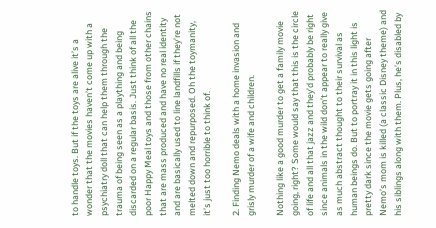to handle toys. But if the toys are alive it’s a wonder that the movies haven’t come up with a psychiatry doll that can help them through the trauma of being seen as a plaything and being discarded on a regular basis. Just think of all the poor Happy Meal toys and those from other chains that are mass produced and have no real identity and are basically used to line landfills if they’re not melted down and repurposed. Oh the toymanity, it’s just too horrible to think of.

2. Finding Nemo deals with a home invasion and grisly murder of a wife and children.

Nothing like a good murder to get a family movie going, right? Some would say that this is the circle of life and all that jazz and they’d probably be right since animals in the wild don’t appear to really give as much abstract thought to their survival as human beings do. But to portray it in this light is pretty dark since the movie gets going after Nemo’s mom is killed (a classic Disney theme) and his siblings along with them. Plus, he’s disabled by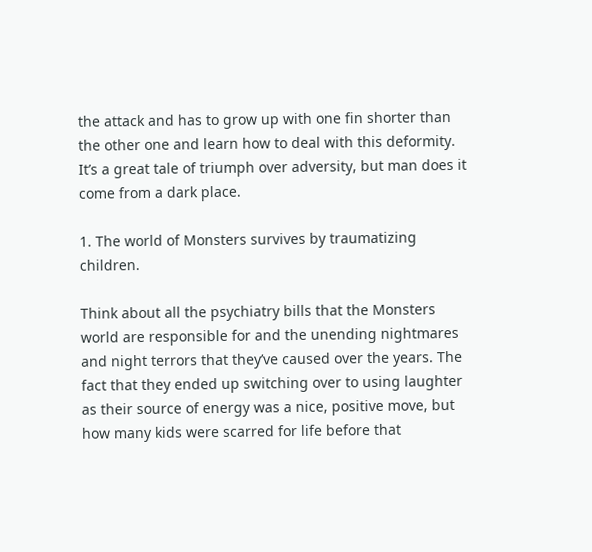the attack and has to grow up with one fin shorter than the other one and learn how to deal with this deformity. It’s a great tale of triumph over adversity, but man does it come from a dark place.

1. The world of Monsters survives by traumatizing children.

Think about all the psychiatry bills that the Monsters world are responsible for and the unending nightmares and night terrors that they’ve caused over the years. The fact that they ended up switching over to using laughter as their source of energy was a nice, positive move, but how many kids were scarred for life before that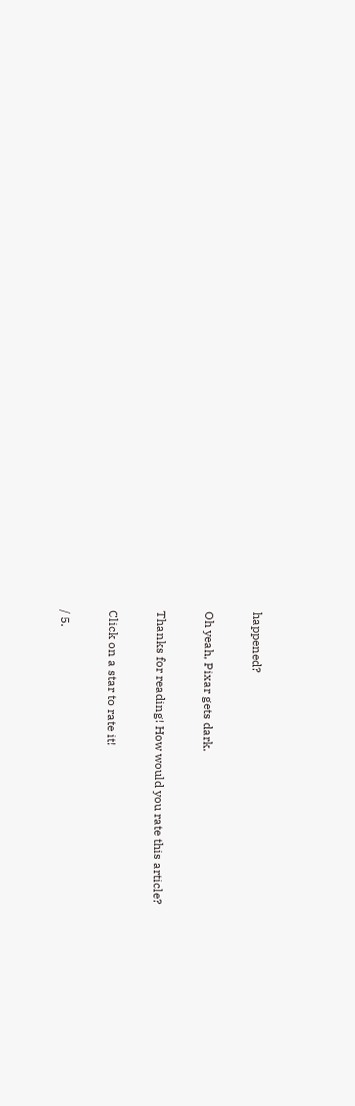happened?

Oh yeah, Pixar gets dark.

Thanks for reading! How would you rate this article?

Click on a star to rate it!

/ 5.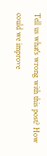Tell us what's wrong with this post? How could we improve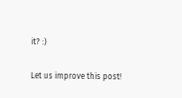it? :)

Let us improve this post!